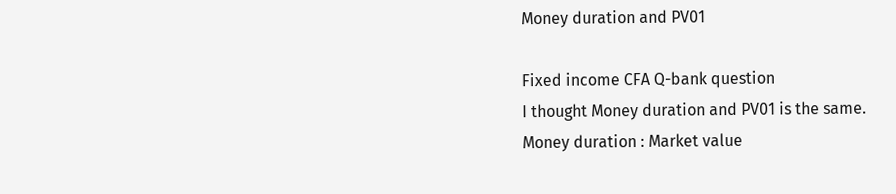Money duration and PV01

Fixed income CFA Q-bank question
I thought Money duration and PV01 is the same.
Money duration : Market value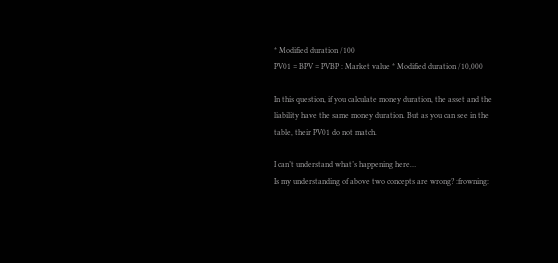* Modified duration /100
PV01 = BPV = PVBP : Market value * Modified duration /10,000

In this question, if you calculate money duration, the asset and the liability have the same money duration. But as you can see in the table, their PV01 do not match.

I can’t understand what’s happening here…
Is my understanding of above two concepts are wrong? :frowning: